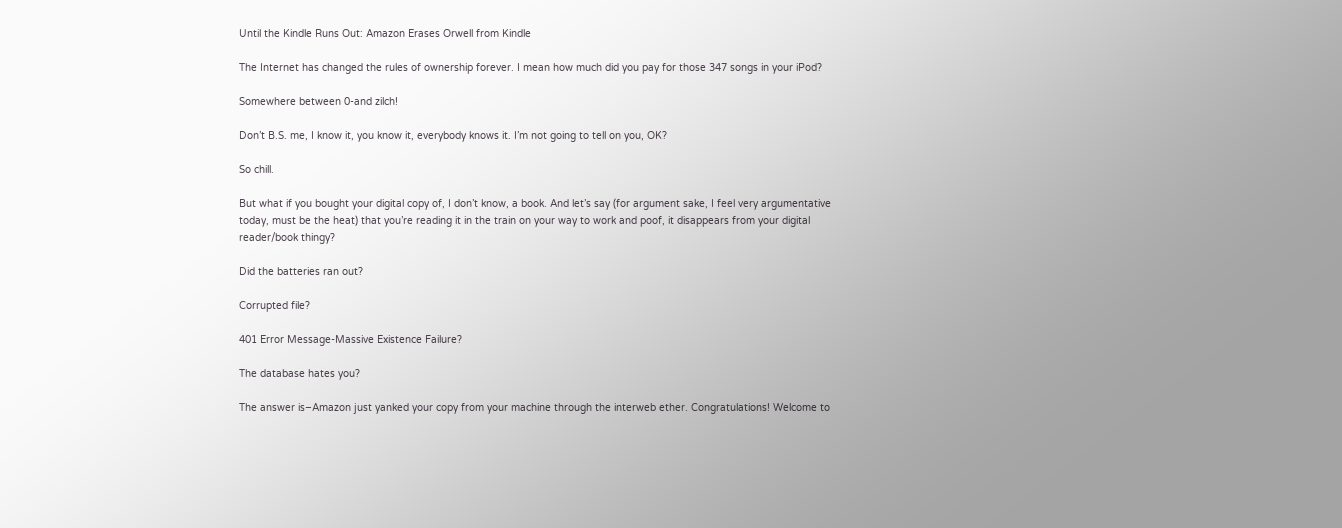Until the Kindle Runs Out: Amazon Erases Orwell from Kindle

The Internet has changed the rules of ownership forever. I mean how much did you pay for those 347 songs in your iPod?

Somewhere between 0-and zilch!

Don’t B.S. me, I know it, you know it, everybody knows it. I’m not going to tell on you, OK?

So chill.

But what if you bought your digital copy of, I don’t know, a book. And let’s say (for argument sake, I feel very argumentative today, must be the heat) that you’re reading it in the train on your way to work and poof, it disappears from your digital reader/book thingy?

Did the batteries ran out?

Corrupted file?

401 Error Message-Massive Existence Failure?

The database hates you?

The answer is–Amazon just yanked your copy from your machine through the interweb ether. Congratulations! Welcome to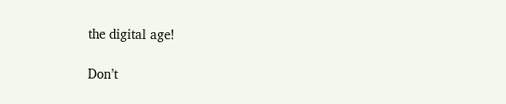the digital age!

Don’t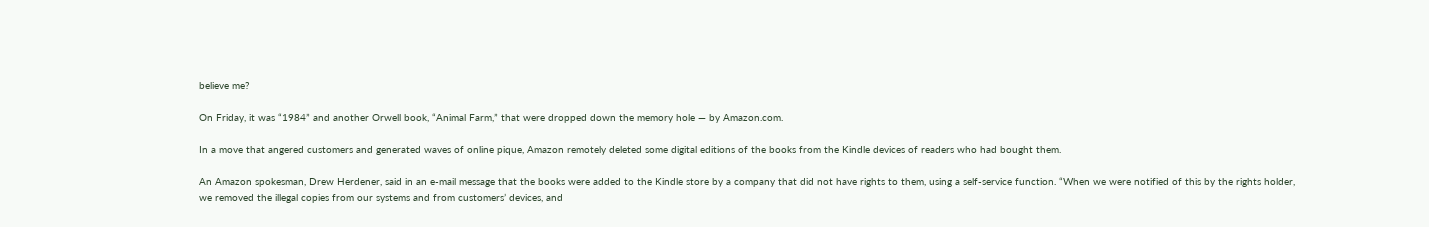believe me?

On Friday, it was “1984” and another Orwell book, “Animal Farm,” that were dropped down the memory hole — by Amazon.com.

In a move that angered customers and generated waves of online pique, Amazon remotely deleted some digital editions of the books from the Kindle devices of readers who had bought them.

An Amazon spokesman, Drew Herdener, said in an e-mail message that the books were added to the Kindle store by a company that did not have rights to them, using a self-service function. “When we were notified of this by the rights holder, we removed the illegal copies from our systems and from customers’ devices, and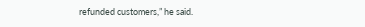refunded customers,” he said.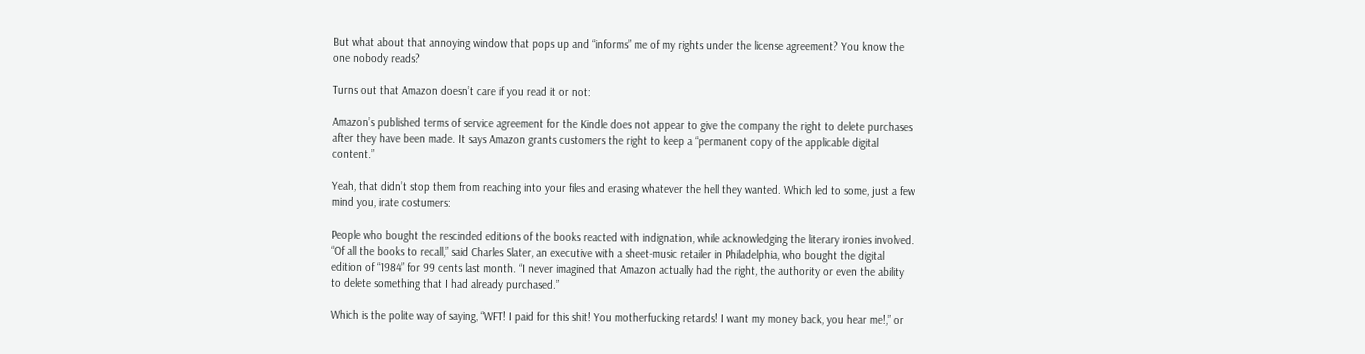But what about that annoying window that pops up and “informs” me of my rights under the license agreement? You know the one nobody reads?

Turns out that Amazon doesn’t care if you read it or not:

Amazon’s published terms of service agreement for the Kindle does not appear to give the company the right to delete purchases after they have been made. It says Amazon grants customers the right to keep a “permanent copy of the applicable digital content.”

Yeah, that didn’t stop them from reaching into your files and erasing whatever the hell they wanted. Which led to some, just a few mind you, irate costumers:

People who bought the rescinded editions of the books reacted with indignation, while acknowledging the literary ironies involved. “Of all the books to recall,” said Charles Slater, an executive with a sheet-music retailer in Philadelphia, who bought the digital edition of “1984” for 99 cents last month. “I never imagined that Amazon actually had the right, the authority or even the ability to delete something that I had already purchased.”

Which is the polite way of saying, “WFT! I paid for this shit! You motherfucking retards! I want my money back, you hear me!,” or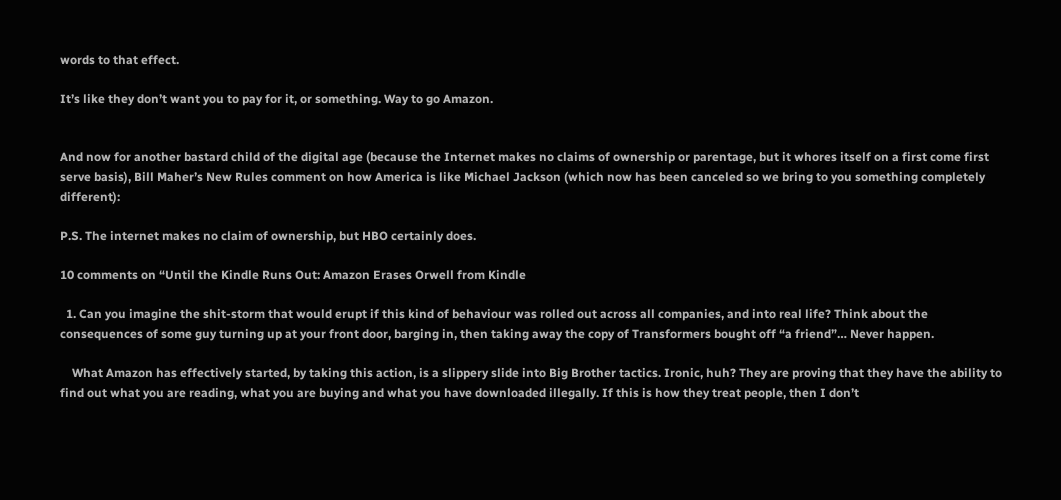words to that effect.

It’s like they don’t want you to pay for it, or something. Way to go Amazon.


And now for another bastard child of the digital age (because the Internet makes no claims of ownership or parentage, but it whores itself on a first come first serve basis), Bill Maher’s New Rules comment on how America is like Michael Jackson (which now has been canceled so we bring to you something completely different):

P.S. The internet makes no claim of ownership, but HBO certainly does.

10 comments on “Until the Kindle Runs Out: Amazon Erases Orwell from Kindle

  1. Can you imagine the shit-storm that would erupt if this kind of behaviour was rolled out across all companies, and into real life? Think about the consequences of some guy turning up at your front door, barging in, then taking away the copy of Transformers bought off “a friend”… Never happen.

    What Amazon has effectively started, by taking this action, is a slippery slide into Big Brother tactics. Ironic, huh? They are proving that they have the ability to find out what you are reading, what you are buying and what you have downloaded illegally. If this is how they treat people, then I don’t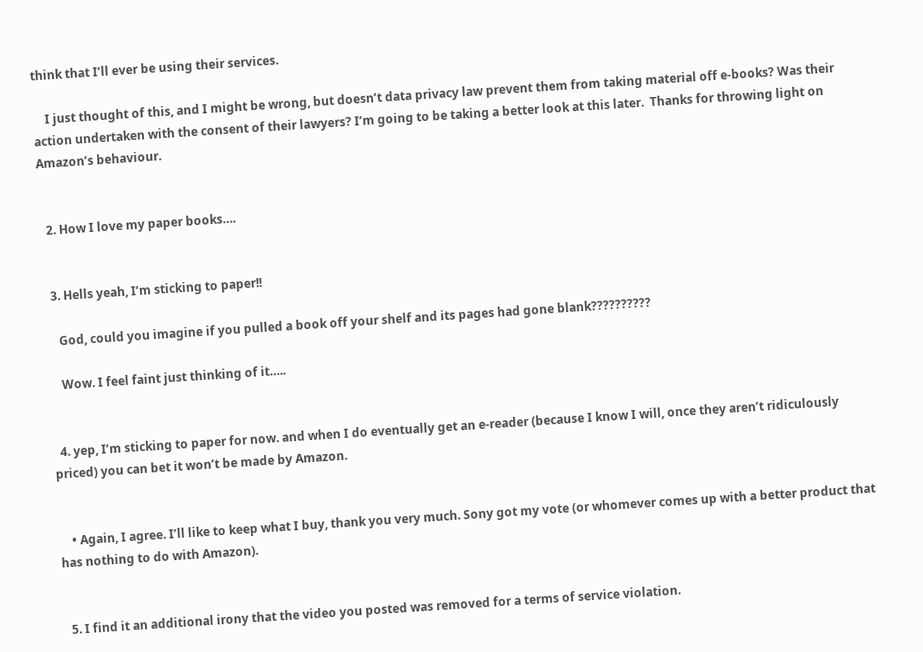think that I’ll ever be using their services.

    I just thought of this, and I might be wrong, but doesn’t data privacy law prevent them from taking material off e-books? Was their action undertaken with the consent of their lawyers? I’m going to be taking a better look at this later.  Thanks for throwing light on Amazon’s behaviour.


  2. How I love my paper books….


  3. Hells yeah, I’m sticking to paper!!

    God, could you imagine if you pulled a book off your shelf and its pages had gone blank??????????

    Wow. I feel faint just thinking of it…..


  4. yep, I’m sticking to paper for now. and when I do eventually get an e-reader (because I know I will, once they aren’t ridiculously priced) you can bet it won’t be made by Amazon.


    • Again, I agree. I’ll like to keep what I buy, thank you very much. Sony got my vote (or whomever comes up with a better product that has nothing to do with Amazon).


  5. I find it an additional irony that the video you posted was removed for a terms of service violation.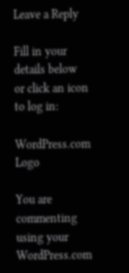Leave a Reply

Fill in your details below or click an icon to log in:

WordPress.com Logo

You are commenting using your WordPress.com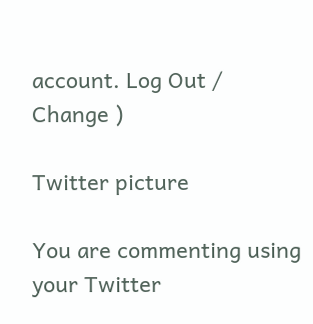account. Log Out /  Change )

Twitter picture

You are commenting using your Twitter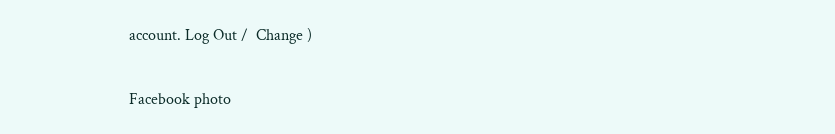account. Log Out /  Change )

Facebook photo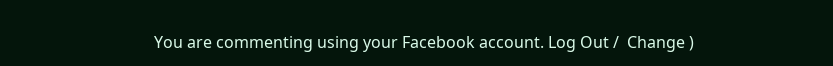You are commenting using your Facebook account. Log Out /  Change )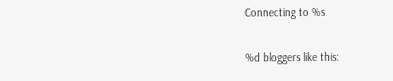Connecting to %s

%d bloggers like this: